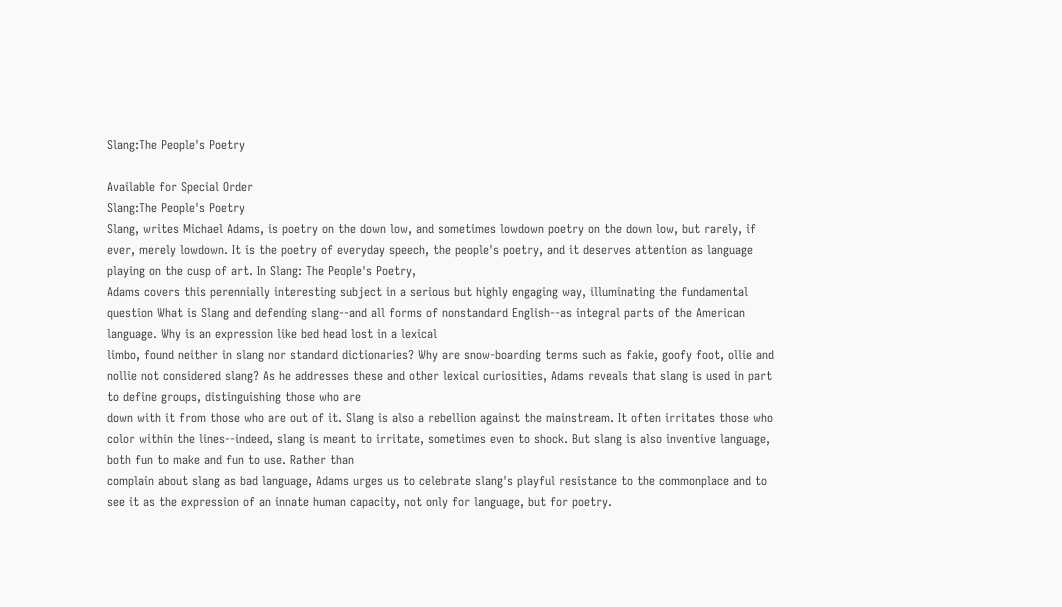Slang:The People's Poetry

Available for Special Order
Slang:The People's Poetry
Slang, writes Michael Adams, is poetry on the down low, and sometimes lowdown poetry on the down low, but rarely, if ever, merely lowdown. It is the poetry of everyday speech, the people's poetry, and it deserves attention as language playing on the cusp of art. In Slang: The People's Poetry,
Adams covers this perennially interesting subject in a serious but highly engaging way, illuminating the fundamental question What is Slang and defending slang--and all forms of nonstandard English--as integral parts of the American language. Why is an expression like bed head lost in a lexical
limbo, found neither in slang nor standard dictionaries? Why are snow-boarding terms such as fakie, goofy foot, ollie and nollie not considered slang? As he addresses these and other lexical curiosities, Adams reveals that slang is used in part to define groups, distinguishing those who are
down with it from those who are out of it. Slang is also a rebellion against the mainstream. It often irritates those who color within the lines--indeed, slang is meant to irritate, sometimes even to shock. But slang is also inventive language, both fun to make and fun to use. Rather than
complain about slang as bad language, Adams urges us to celebrate slang's playful resistance to the commonplace and to see it as the expression of an innate human capacity, not only for language, but for poetry.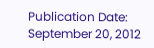Publication Date:
September 20, 2012